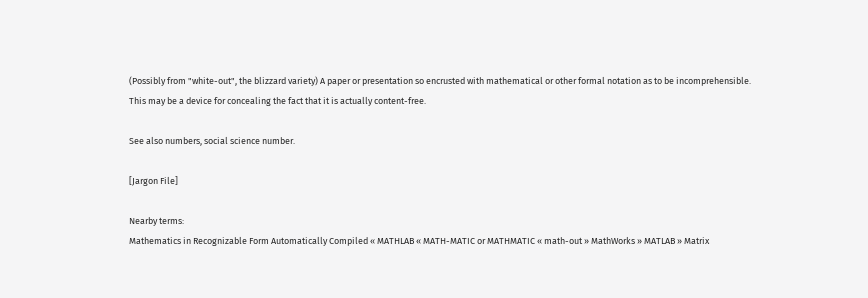(Possibly from "white-out", the blizzard variety) A paper or presentation so encrusted with mathematical or other formal notation as to be incomprehensible. This may be a device for concealing the fact that it is actually content-free.

See also numbers, social science number.

[Jargon File]

Nearby terms:
Mathematics in Recognizable Form Automatically Compiled « MATHLAB « MATH-MATIC or MATHMATIC « math-out » MathWorks » MATLAB » Matrix